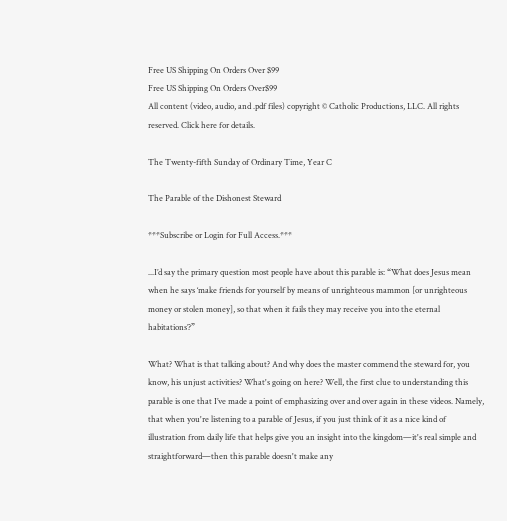Free US Shipping On Orders Over $99
Free US Shipping On Orders Over$99
All content (video, audio, and .pdf files) copyright © Catholic Productions, LLC. All rights reserved. Click here for details.

The Twenty-fifth Sunday of Ordinary Time, Year C

The Parable of the Dishonest Steward

***Subscribe or Login for Full Access.***

...I’d say the primary question most people have about this parable is: “What does Jesus mean when he says ‘make friends for yourself by means of unrighteous mammon [or unrighteous money or stolen money], so that when it fails they may receive you into the eternal habitations’?”

What? What is that talking about? And why does the master commend the steward for, you know, his unjust activities? What's going on here? Well, the first clue to understanding this parable is one that I’ve made a point of emphasizing over and over again in these videos. Namely, that when you're listening to a parable of Jesus, if you just think of it as a nice kind of illustration from daily life that helps give you an insight into the kingdom—it's real simple and straightforward—then this parable doesn't make any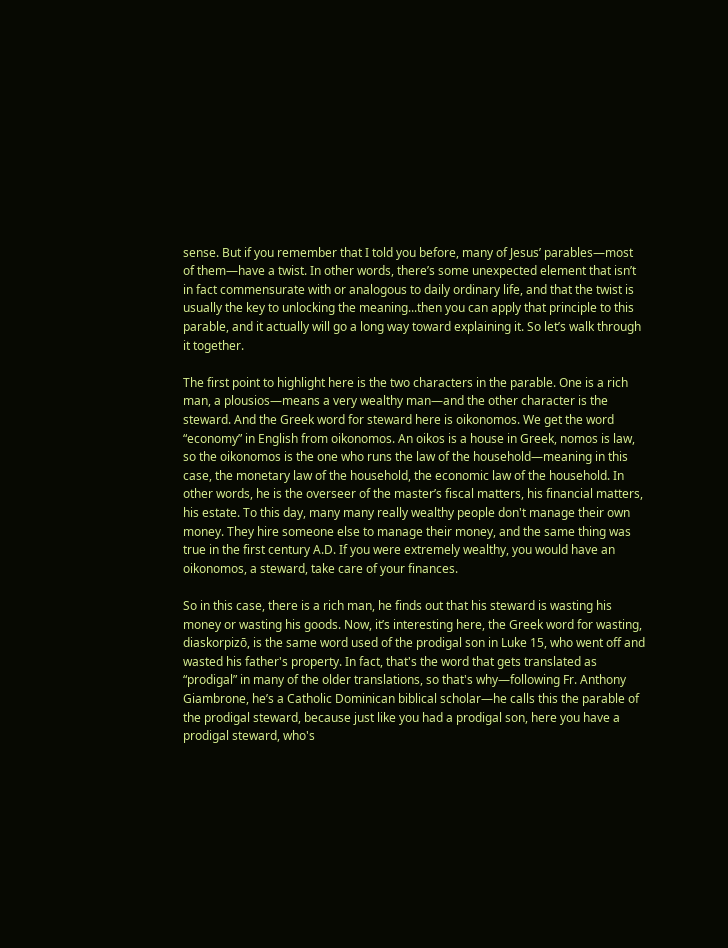sense. But if you remember that I told you before, many of Jesus’ parables—most of them—have a twist. In other words, there’s some unexpected element that isn’t in fact commensurate with or analogous to daily ordinary life, and that the twist is usually the key to unlocking the meaning...then you can apply that principle to this parable, and it actually will go a long way toward explaining it. So let’s walk through it together.

The first point to highlight here is the two characters in the parable. One is a rich man, a plousios—means a very wealthy man—and the other character is the steward. And the Greek word for steward here is oikonomos. We get the word “economy” in English from oikonomos. An oikos is a house in Greek, nomos is law, so the oikonomos is the one who runs the law of the household—meaning in this case, the monetary law of the household, the economic law of the household. In other words, he is the overseer of the master’s fiscal matters, his financial matters, his estate. To this day, many many really wealthy people don't manage their own money. They hire someone else to manage their money, and the same thing was true in the first century A.D. If you were extremely wealthy, you would have an oikonomos, a steward, take care of your finances.

So in this case, there is a rich man, he finds out that his steward is wasting his money or wasting his goods. Now, it’s interesting here, the Greek word for wasting, diaskorpizō, is the same word used of the prodigal son in Luke 15, who went off and wasted his father's property. In fact, that's the word that gets translated as “prodigal” in many of the older translations, so that's why—following Fr. Anthony Giambrone, he’s a Catholic Dominican biblical scholar—he calls this the parable of the prodigal steward, because just like you had a prodigal son, here you have a prodigal steward, who's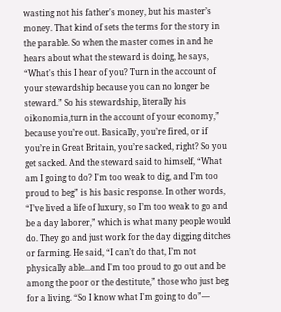wasting not his father's money, but his master’s money. That kind of sets the terms for the story in the parable. So when the master comes in and he hears about what the steward is doing, he says, “What's this I hear of you? Turn in the account of your stewardship because you can no longer be steward.” So his stewardship, literally his oikonomia,turn in the account of your economy,” because you’re out. Basically, you’re fired, or if you’re in Great Britain, you’re sacked, right? So you get sacked. And the steward said to himself, “What am I going to do? I'm too weak to dig, and I’m too proud to beg” is his basic response. In other words, “I’ve lived a life of luxury, so I’m too weak to go and be a day laborer,” which is what many people would do. They go and just work for the day digging ditches or farming. He said, “I can’t do that, I’m not physically able...and I'm too proud to go out and be among the poor or the destitute,” those who just beg for a living. “So I know what I'm going to do”—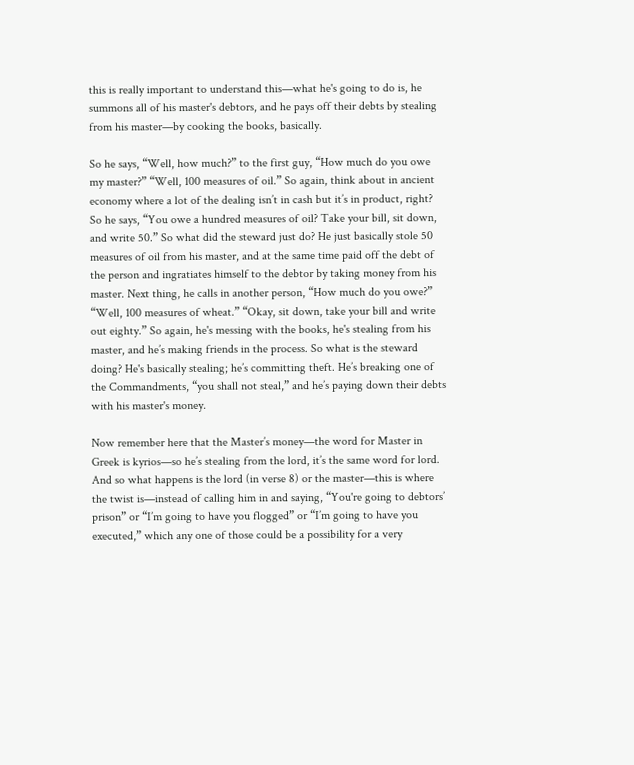this is really important to understand this—what he's going to do is, he summons all of his master's debtors, and he pays off their debts by stealing from his master—by cooking the books, basically.

So he says, “Well, how much?” to the first guy, “How much do you owe my master?” “Well, 100 measures of oil.” So again, think about in ancient economy where a lot of the dealing isn’t in cash but it’s in product, right? So he says, “You owe a hundred measures of oil? Take your bill, sit down, and write 50.” So what did the steward just do? He just basically stole 50 measures of oil from his master, and at the same time paid off the debt of the person and ingratiates himself to the debtor by taking money from his master. Next thing, he calls in another person, “How much do you owe?” “Well, 100 measures of wheat.” “Okay, sit down, take your bill and write out eighty.” So again, he's messing with the books, he's stealing from his master, and he’s making friends in the process. So what is the steward doing? He's basically stealing; he’s committing theft. He’s breaking one of the Commandments, “you shall not steal,” and he’s paying down their debts with his master's money.

Now remember here that the Master’s money—the word for Master in Greek is kyrios—so he’s stealing from the lord, it’s the same word for lord. And so what happens is the lord (in verse 8) or the master—this is where the twist is—instead of calling him in and saying, “You're going to debtors’ prison” or “I’m going to have you flogged” or “I’m going to have you executed,” which any one of those could be a possibility for a very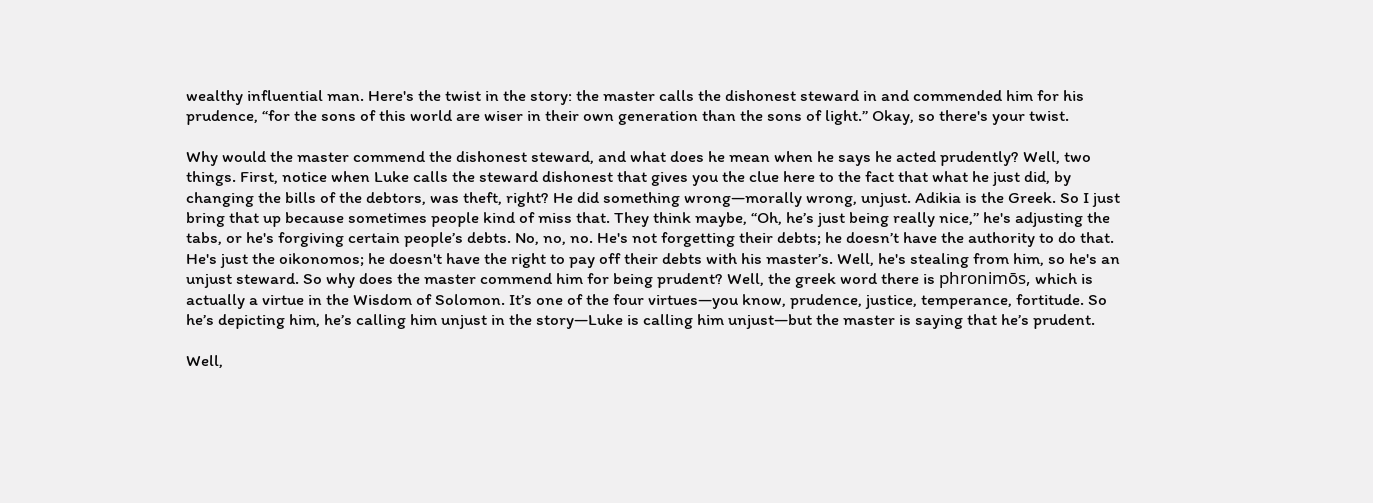wealthy influential man. Here's the twist in the story: the master calls the dishonest steward in and commended him for his prudence, “for the sons of this world are wiser in their own generation than the sons of light.” Okay, so there's your twist.

Why would the master commend the dishonest steward, and what does he mean when he says he acted prudently? Well, two things. First, notice when Luke calls the steward dishonest that gives you the clue here to the fact that what he just did, by changing the bills of the debtors, was theft, right? He did something wrong—morally wrong, unjust. Adikia is the Greek. So I just bring that up because sometimes people kind of miss that. They think maybe, “Oh, he’s just being really nice,” he's adjusting the tabs, or he's forgiving certain people’s debts. No, no, no. He's not forgetting their debts; he doesn’t have the authority to do that. He's just the oikonomos; he doesn't have the right to pay off their debts with his master’s. Well, he's stealing from him, so he's an unjust steward. So why does the master commend him for being prudent? Well, the greek word there is phronimōs, which is actually a virtue in the Wisdom of Solomon. It’s one of the four virtues—you know, prudence, justice, temperance, fortitude. So he’s depicting him, he’s calling him unjust in the story—Luke is calling him unjust—but the master is saying that he’s prudent.

Well,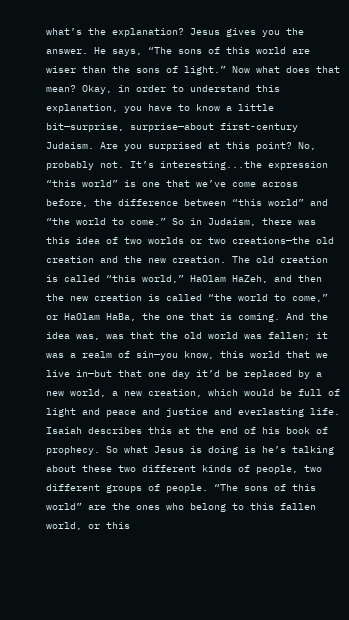what’s the explanation? Jesus gives you the answer. He says, “The sons of this world are wiser than the sons of light.” Now what does that mean? Okay, in order to understand this explanation, you have to know a little bit—surprise, surprise—about first-century Judaism. Are you surprised at this point? No, probably not. It’s interesting...the expression “this world” is one that we’ve come across before, the difference between “this world” and “the world to come.” So in Judaism, there was this idea of two worlds or two creations—the old creation and the new creation. The old creation is called “this world,” HaOlam HaZeh, and then the new creation is called “the world to come,” or HaOlam HaBa, the one that is coming. And the idea was, was that the old world was fallen; it was a realm of sin—you know, this world that we live in—but that one day it’d be replaced by a new world, a new creation, which would be full of light and peace and justice and everlasting life. Isaiah describes this at the end of his book of prophecy. So what Jesus is doing is he’s talking about these two different kinds of people, two different groups of people. “The sons of this world” are the ones who belong to this fallen world, or this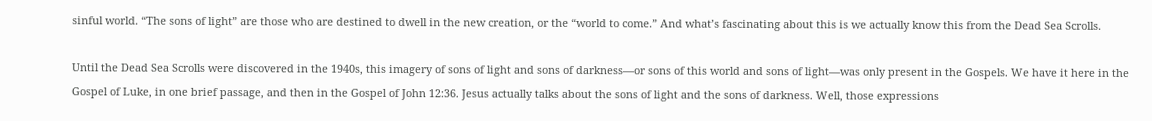sinful world. “The sons of light” are those who are destined to dwell in the new creation, or the “world to come.” And what’s fascinating about this is we actually know this from the Dead Sea Scrolls.

Until the Dead Sea Scrolls were discovered in the 1940s, this imagery of sons of light and sons of darkness—or sons of this world and sons of light—was only present in the Gospels. We have it here in the Gospel of Luke, in one brief passage, and then in the Gospel of John 12:36. Jesus actually talks about the sons of light and the sons of darkness. Well, those expressions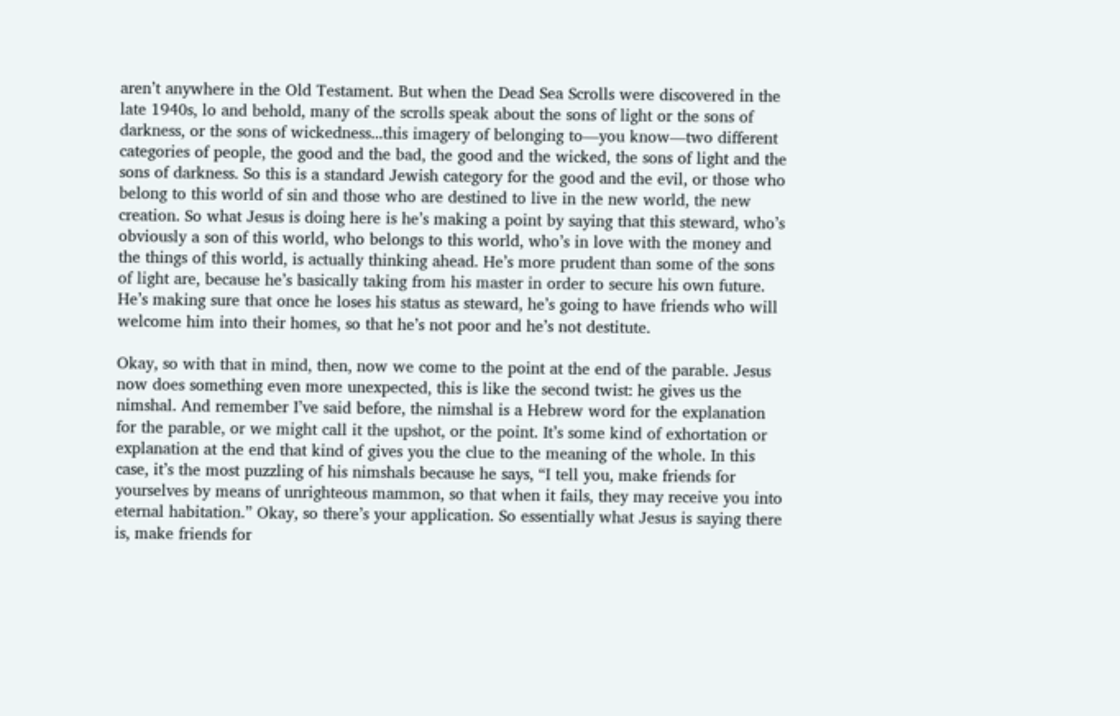aren’t anywhere in the Old Testament. But when the Dead Sea Scrolls were discovered in the late 1940s, lo and behold, many of the scrolls speak about the sons of light or the sons of darkness, or the sons of wickedness...this imagery of belonging to—you know—two different categories of people, the good and the bad, the good and the wicked, the sons of light and the sons of darkness. So this is a standard Jewish category for the good and the evil, or those who belong to this world of sin and those who are destined to live in the new world, the new creation. So what Jesus is doing here is he’s making a point by saying that this steward, who’s obviously a son of this world, who belongs to this world, who’s in love with the money and the things of this world, is actually thinking ahead. He’s more prudent than some of the sons of light are, because he’s basically taking from his master in order to secure his own future. He’s making sure that once he loses his status as steward, he’s going to have friends who will welcome him into their homes, so that he’s not poor and he’s not destitute.

Okay, so with that in mind, then, now we come to the point at the end of the parable. Jesus now does something even more unexpected, this is like the second twist: he gives us the nimshal. And remember I’ve said before, the nimshal is a Hebrew word for the explanation for the parable, or we might call it the upshot, or the point. It’s some kind of exhortation or explanation at the end that kind of gives you the clue to the meaning of the whole. In this case, it’s the most puzzling of his nimshals because he says, “I tell you, make friends for yourselves by means of unrighteous mammon, so that when it fails, they may receive you into eternal habitation.” Okay, so there’s your application. So essentially what Jesus is saying there is, make friends for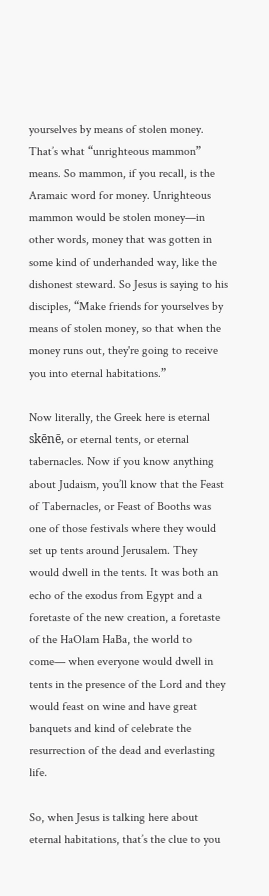yourselves by means of stolen money. That’s what “unrighteous mammon” means. So mammon, if you recall, is the Aramaic word for money. Unrighteous mammon would be stolen money—in other words, money that was gotten in some kind of underhanded way, like the dishonest steward. So Jesus is saying to his disciples, “Make friends for yourselves by means of stolen money, so that when the money runs out, they're going to receive you into eternal habitations.”

Now literally, the Greek here is eternal skēnē, or eternal tents, or eternal tabernacles. Now if you know anything about Judaism, you’ll know that the Feast of Tabernacles, or Feast of Booths was one of those festivals where they would set up tents around Jerusalem. They would dwell in the tents. It was both an echo of the exodus from Egypt and a foretaste of the new creation, a foretaste of the HaOlam HaBa, the world to come— when everyone would dwell in tents in the presence of the Lord and they would feast on wine and have great banquets and kind of celebrate the resurrection of the dead and everlasting life.

So, when Jesus is talking here about eternal habitations, that’s the clue to you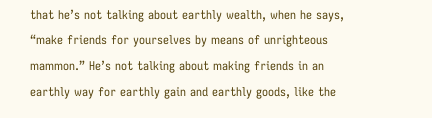that he’s not talking about earthly wealth, when he says, “make friends for yourselves by means of unrighteous mammon.” He’s not talking about making friends in an earthly way for earthly gain and earthly goods, like the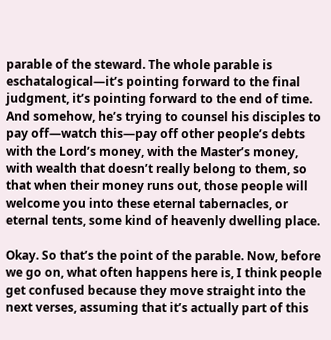parable of the steward. The whole parable is eschatalogical—it’s pointing forward to the final judgment, it’s pointing forward to the end of time. And somehow, he’s trying to counsel his disciples to pay off—watch this—pay off other people’s debts with the Lord’s money, with the Master’s money, with wealth that doesn’t really belong to them, so that when their money runs out, those people will welcome you into these eternal tabernacles, or eternal tents, some kind of heavenly dwelling place.

Okay. So that’s the point of the parable. Now, before we go on, what often happens here is, I think people get confused because they move straight into the next verses, assuming that it’s actually part of this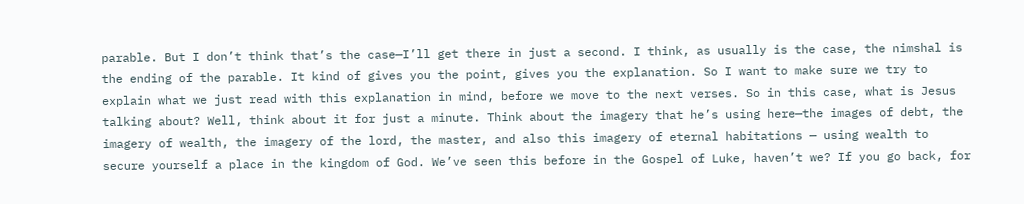parable. But I don’t think that’s the case—I’ll get there in just a second. I think, as usually is the case, the nimshal is the ending of the parable. It kind of gives you the point, gives you the explanation. So I want to make sure we try to explain what we just read with this explanation in mind, before we move to the next verses. So in this case, what is Jesus talking about? Well, think about it for just a minute. Think about the imagery that he’s using here—the images of debt, the imagery of wealth, the imagery of the lord, the master, and also this imagery of eternal habitations — using wealth to secure yourself a place in the kingdom of God. We’ve seen this before in the Gospel of Luke, haven’t we? If you go back, for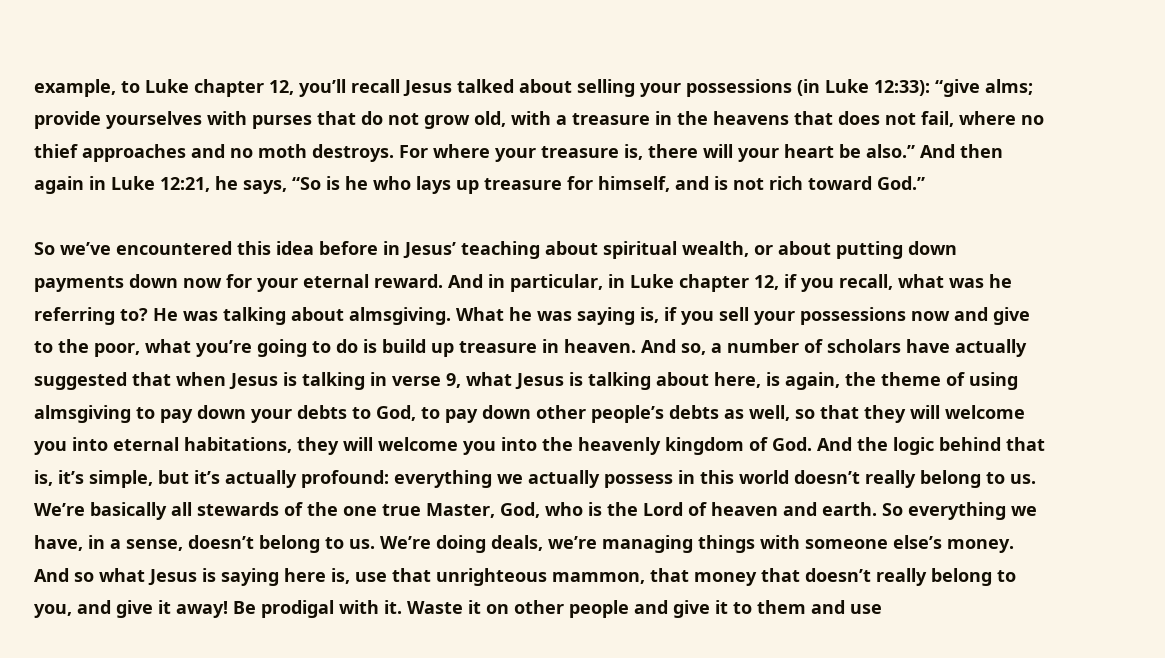example, to Luke chapter 12, you’ll recall Jesus talked about selling your possessions (in Luke 12:33): “give alms; provide yourselves with purses that do not grow old, with a treasure in the heavens that does not fail, where no thief approaches and no moth destroys. For where your treasure is, there will your heart be also.” And then again in Luke 12:21, he says, “So is he who lays up treasure for himself, and is not rich toward God.”

So we’ve encountered this idea before in Jesus’ teaching about spiritual wealth, or about putting down payments down now for your eternal reward. And in particular, in Luke chapter 12, if you recall, what was he referring to? He was talking about almsgiving. What he was saying is, if you sell your possessions now and give to the poor, what you’re going to do is build up treasure in heaven. And so, a number of scholars have actually suggested that when Jesus is talking in verse 9, what Jesus is talking about here, is again, the theme of using almsgiving to pay down your debts to God, to pay down other people’s debts as well, so that they will welcome you into eternal habitations, they will welcome you into the heavenly kingdom of God. And the logic behind that is, it’s simple, but it’s actually profound: everything we actually possess in this world doesn’t really belong to us. We’re basically all stewards of the one true Master, God, who is the Lord of heaven and earth. So everything we have, in a sense, doesn’t belong to us. We’re doing deals, we’re managing things with someone else’s money. And so what Jesus is saying here is, use that unrighteous mammon, that money that doesn’t really belong to you, and give it away! Be prodigal with it. Waste it on other people and give it to them and use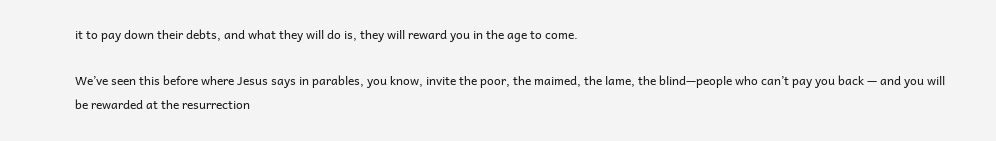it to pay down their debts, and what they will do is, they will reward you in the age to come.

We’ve seen this before where Jesus says in parables, you know, invite the poor, the maimed, the lame, the blind—people who can’t pay you back — and you will be rewarded at the resurrection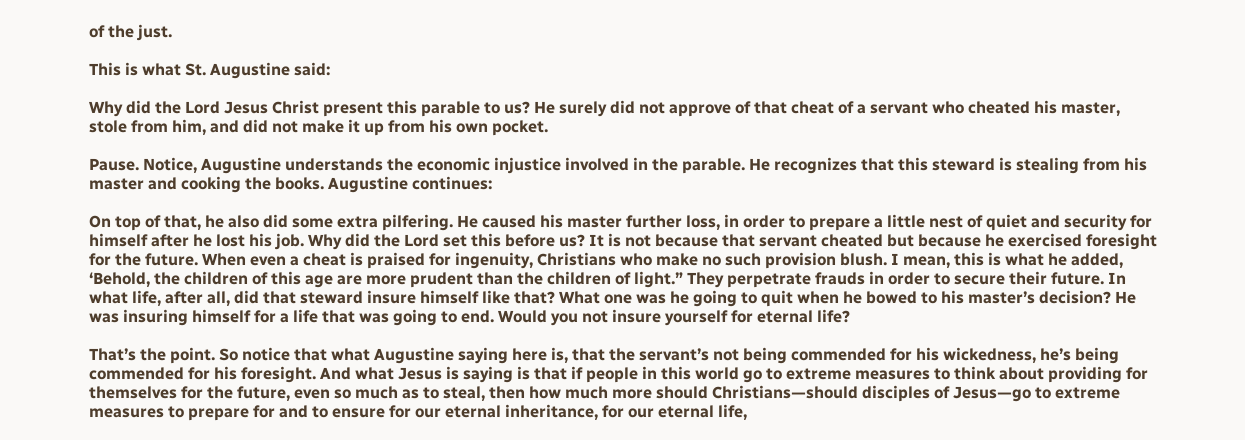of the just.

This is what St. Augustine said:

Why did the Lord Jesus Christ present this parable to us? He surely did not approve of that cheat of a servant who cheated his master, stole from him, and did not make it up from his own pocket.

Pause. Notice, Augustine understands the economic injustice involved in the parable. He recognizes that this steward is stealing from his master and cooking the books. Augustine continues:

On top of that, he also did some extra pilfering. He caused his master further loss, in order to prepare a little nest of quiet and security for himself after he lost his job. Why did the Lord set this before us? It is not because that servant cheated but because he exercised foresight for the future. When even a cheat is praised for ingenuity, Christians who make no such provision blush. I mean, this is what he added, ‘Behold, the children of this age are more prudent than the children of light.” They perpetrate frauds in order to secure their future. In what life, after all, did that steward insure himself like that? What one was he going to quit when he bowed to his master’s decision? He was insuring himself for a life that was going to end. Would you not insure yourself for eternal life?

That’s the point. So notice that what Augustine saying here is, that the servant’s not being commended for his wickedness, he’s being commended for his foresight. And what Jesus is saying is that if people in this world go to extreme measures to think about providing for themselves for the future, even so much as to steal, then how much more should Christians—should disciples of Jesus—go to extreme measures to prepare for and to ensure for our eternal inheritance, for our eternal life,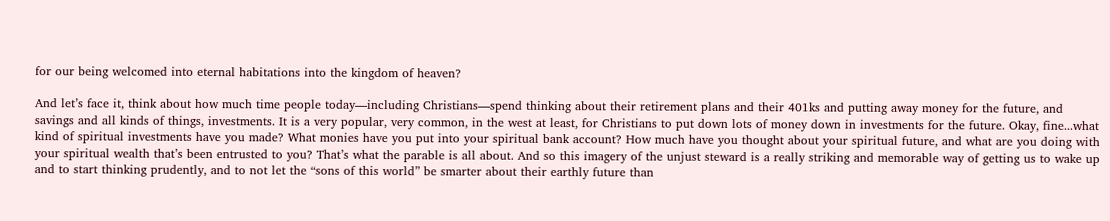for our being welcomed into eternal habitations into the kingdom of heaven?

And let’s face it, think about how much time people today—including Christians—spend thinking about their retirement plans and their 401ks and putting away money for the future, and savings and all kinds of things, investments. It is a very popular, very common, in the west at least, for Christians to put down lots of money down in investments for the future. Okay, fine...what kind of spiritual investments have you made? What monies have you put into your spiritual bank account? How much have you thought about your spiritual future, and what are you doing with your spiritual wealth that’s been entrusted to you? That’s what the parable is all about. And so this imagery of the unjust steward is a really striking and memorable way of getting us to wake up and to start thinking prudently, and to not let the “sons of this world” be smarter about their earthly future than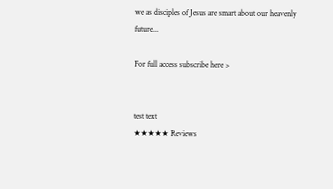we as disciples of Jesus are smart about our heavenly future...

For full access subscribe here >


test text
★★★★★ Reviews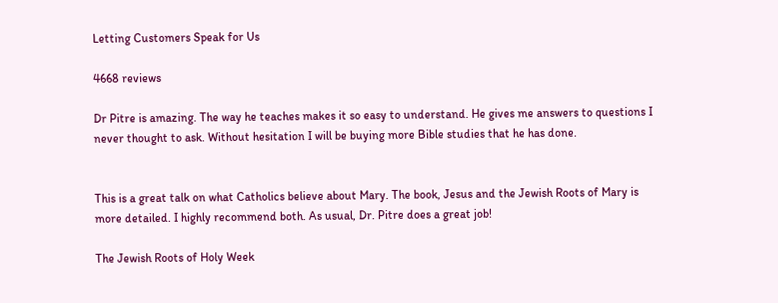Letting Customers Speak for Us

4668 reviews

Dr Pitre is amazing. The way he teaches makes it so easy to understand. He gives me answers to questions I never thought to ask. Without hesitation I will be buying more Bible studies that he has done.


This is a great talk on what Catholics believe about Mary. The book, Jesus and the Jewish Roots of Mary is more detailed. I highly recommend both. As usual, Dr. Pitre does a great job!

The Jewish Roots of Holy Week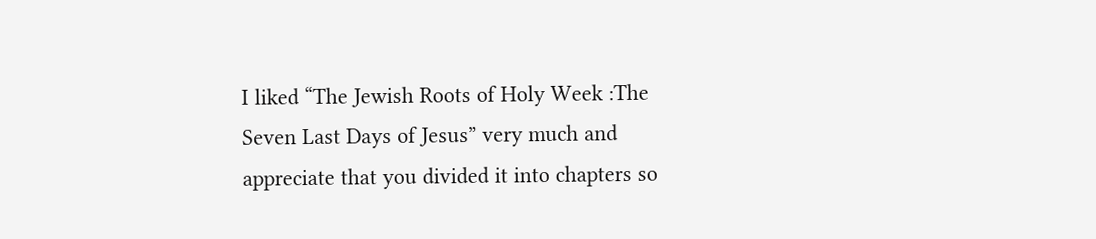I liked “The Jewish Roots of Holy Week :The Seven Last Days of Jesus” very much and appreciate that you divided it into chapters so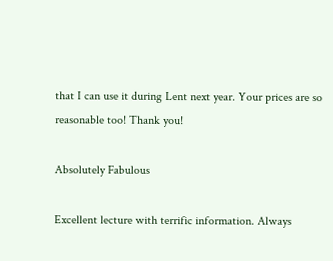that I can use it during Lent next year. Your prices are so reasonable too! Thank you!

Absolutely Fabulous

Excellent lecture with terrific information. Always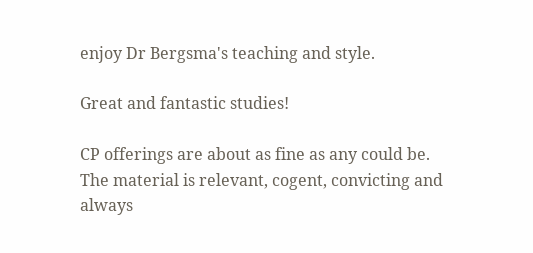enjoy Dr Bergsma's teaching and style.

Great and fantastic studies!

CP offerings are about as fine as any could be. The material is relevant, cogent, convicting and always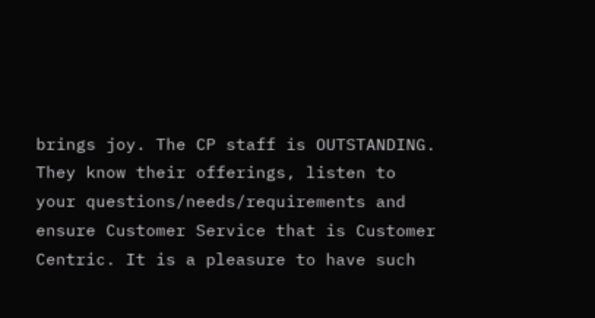brings joy. The CP staff is OUTSTANDING. They know their offerings, listen to your questions/needs/requirements and ensure Customer Service that is Customer Centric. It is a pleasure to have such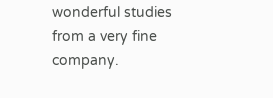wonderful studies from a very fine company.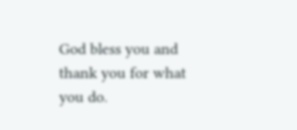God bless you and thank you for what you do.